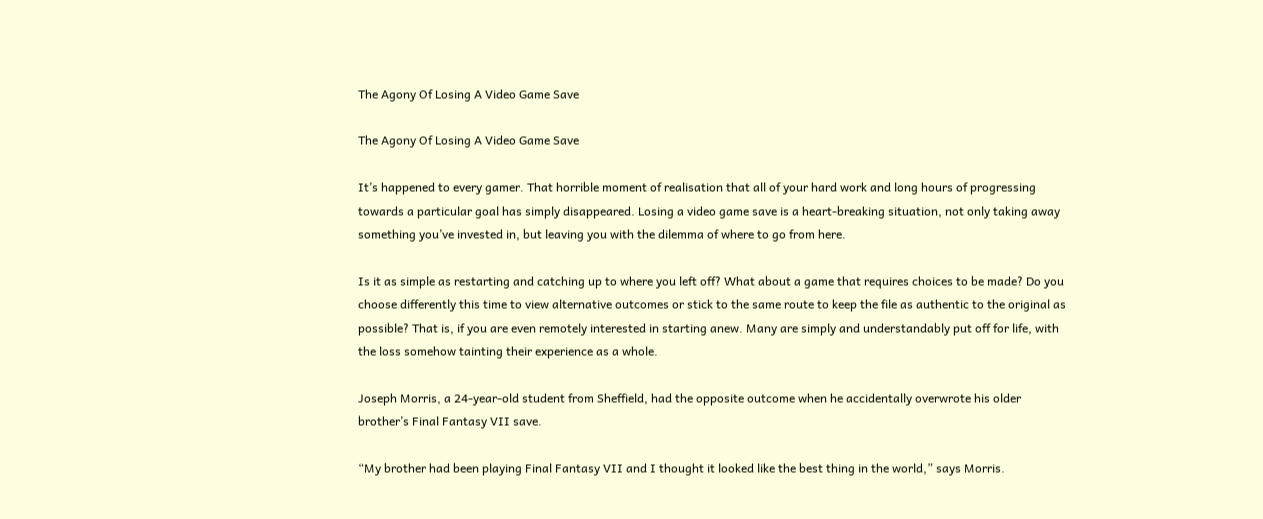The Agony Of Losing A Video Game Save

The Agony Of Losing A Video Game Save

It’s happened to every gamer. That horrible moment of realisation that all of your hard work and long hours of progressing towards a particular goal has simply disappeared. Losing a video game save is a heart-breaking situation, not only taking away something you’ve invested in, but leaving you with the dilemma of where to go from here.

Is it as simple as restarting and catching up to where you left off? What about a game that requires choices to be made? Do you choose differently this time to view alternative outcomes or stick to the same route to keep the file as authentic to the original as possible? That is, if you are even remotely interested in starting anew. Many are simply and understandably put off for life, with the loss somehow tainting their experience as a whole.

Joseph Morris, a 24-year-old student from Sheffield, had the opposite outcome when he accidentally overwrote his older brother’s Final Fantasy VII save.

“My brother had been playing Final Fantasy VII and I thought it looked like the best thing in the world,” says Morris.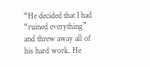“He decided that I had “ruined everything” and threw away all of his hard work. He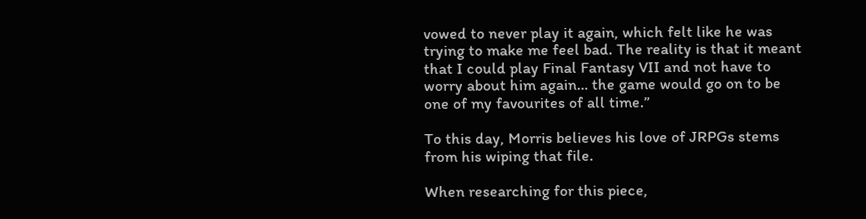vowed to never play it again, which felt like he was trying to make me feel bad. The reality is that it meant that I could play Final Fantasy VII and not have to worry about him again… the game would go on to be one of my favourites of all time.”

To this day, Morris believes his love of JRPGs stems from his wiping that file.

When researching for this piece,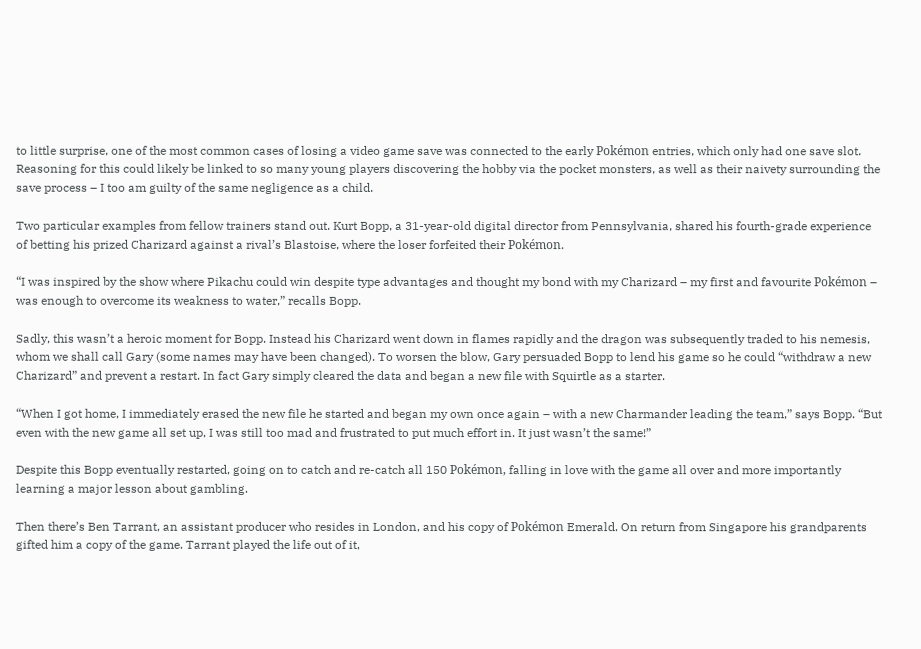to little surprise, one of the most common cases of losing a video game save was connected to the early Pokémon entries, which only had one save slot. Reasoning for this could likely be linked to so many young players discovering the hobby via the pocket monsters, as well as their naivety surrounding the save process – I too am guilty of the same negligence as a child.

Two particular examples from fellow trainers stand out. Kurt Bopp, a 31-year-old digital director from Pennsylvania, shared his fourth-grade experience of betting his prized Charizard against a rival’s Blastoise, where the loser forfeited their Pokémon.

“I was inspired by the show where Pikachu could win despite type advantages and thought my bond with my Charizard – my first and favourite Pokémon – was enough to overcome its weakness to water,” recalls Bopp.

Sadly, this wasn’t a heroic moment for Bopp. Instead his Charizard went down in flames rapidly and the dragon was subsequently traded to his nemesis, whom we shall call Gary (some names may have been changed). To worsen the blow, Gary persuaded Bopp to lend his game so he could “withdraw a new Charizard” and prevent a restart. In fact Gary simply cleared the data and began a new file with Squirtle as a starter.

“When I got home, I immediately erased the new file he started and began my own once again – with a new Charmander leading the team,” says Bopp. “But even with the new game all set up, I was still too mad and frustrated to put much effort in. It just wasn’t the same!”

Despite this Bopp eventually restarted, going on to catch and re-catch all 150 Pokémon, falling in love with the game all over and more importantly learning a major lesson about gambling.

Then there’s Ben Tarrant, an assistant producer who resides in London, and his copy of Pokémon Emerald. On return from Singapore his grandparents gifted him a copy of the game. Tarrant played the life out of it,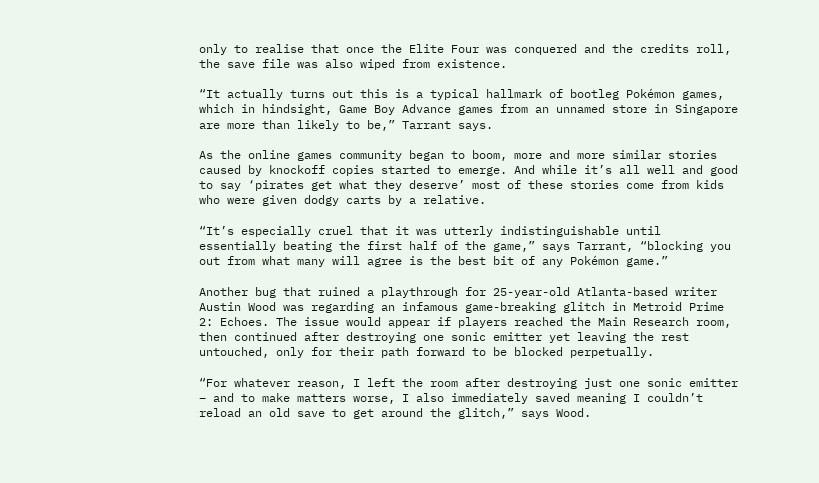only to realise that once the Elite Four was conquered and the credits roll, the save file was also wiped from existence.

“It actually turns out this is a typical hallmark of bootleg Pokémon games, which in hindsight, Game Boy Advance games from an unnamed store in Singapore are more than likely to be,” Tarrant says.

As the online games community began to boom, more and more similar stories caused by knockoff copies started to emerge. And while it’s all well and good to say ‘pirates get what they deserve’ most of these stories come from kids who were given dodgy carts by a relative.

“It’s especially cruel that it was utterly indistinguishable until essentially beating the first half of the game,” says Tarrant, “blocking you out from what many will agree is the best bit of any Pokémon game.”

Another bug that ruined a playthrough for 25-year-old Atlanta-based writer Austin Wood was regarding an infamous game-breaking glitch in Metroid Prime 2: Echoes. The issue would appear if players reached the Main Research room, then continued after destroying one sonic emitter yet leaving the rest untouched, only for their path forward to be blocked perpetually.

“For whatever reason, I left the room after destroying just one sonic emitter – and to make matters worse, I also immediately saved meaning I couldn’t reload an old save to get around the glitch,” says Wood.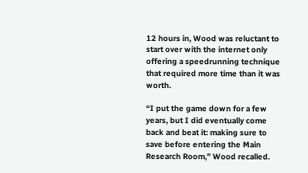12 hours in, Wood was reluctant to start over with the internet only offering a speedrunning technique that required more time than it was worth.

“I put the game down for a few years, but I did eventually come back and beat it: making sure to save before entering the Main Research Room,” Wood recalled.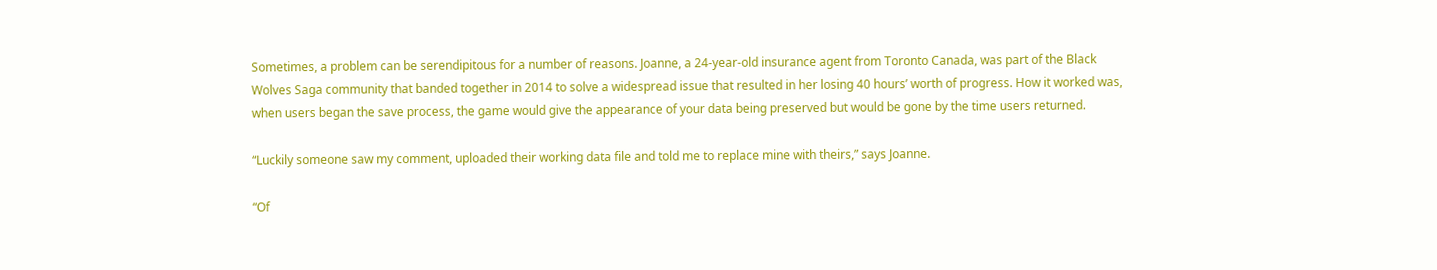Sometimes, a problem can be serendipitous for a number of reasons. Joanne, a 24-year-old insurance agent from Toronto Canada, was part of the Black Wolves Saga community that banded together in 2014 to solve a widespread issue that resulted in her losing 40 hours’ worth of progress. How it worked was, when users began the save process, the game would give the appearance of your data being preserved but would be gone by the time users returned.

“Luckily someone saw my comment, uploaded their working data file and told me to replace mine with theirs,” says Joanne.

“Of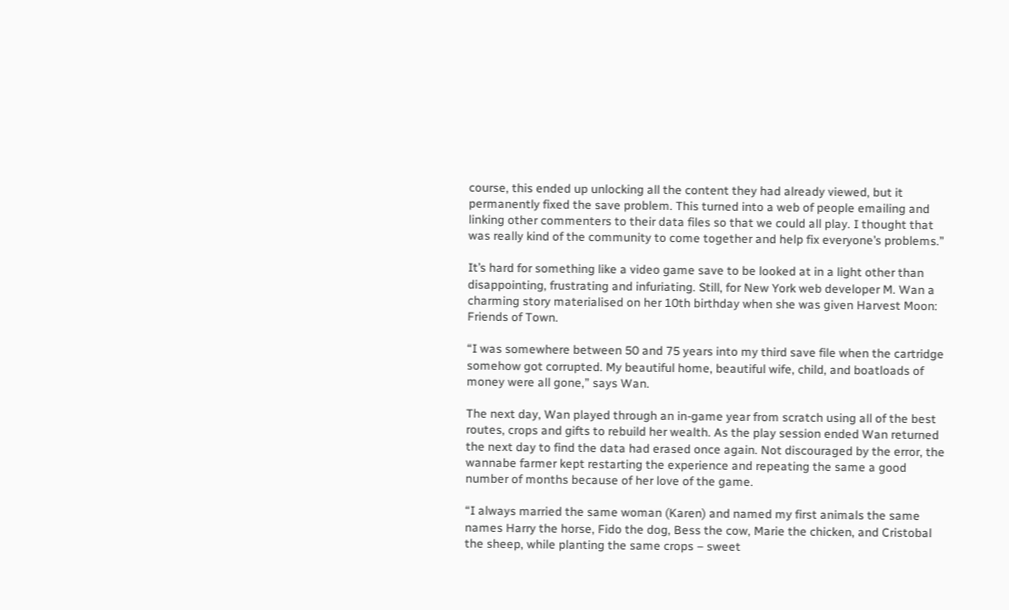course, this ended up unlocking all the content they had already viewed, but it permanently fixed the save problem. This turned into a web of people emailing and linking other commenters to their data files so that we could all play. I thought that was really kind of the community to come together and help fix everyone’s problems.”

It’s hard for something like a video game save to be looked at in a light other than disappointing, frustrating and infuriating. Still, for New York web developer M. Wan a charming story materialised on her 10th birthday when she was given Harvest Moon: Friends of Town.

“I was somewhere between 50 and 75 years into my third save file when the cartridge somehow got corrupted. My beautiful home, beautiful wife, child, and boatloads of money were all gone,” says Wan.

The next day, Wan played through an in-game year from scratch using all of the best routes, crops and gifts to rebuild her wealth. As the play session ended Wan returned the next day to find the data had erased once again. Not discouraged by the error, the wannabe farmer kept restarting the experience and repeating the same a good number of months because of her love of the game.

“I always married the same woman (Karen) and named my first animals the same names Harry the horse, Fido the dog, Bess the cow, Marie the chicken, and Cristobal the sheep, while planting the same crops – sweet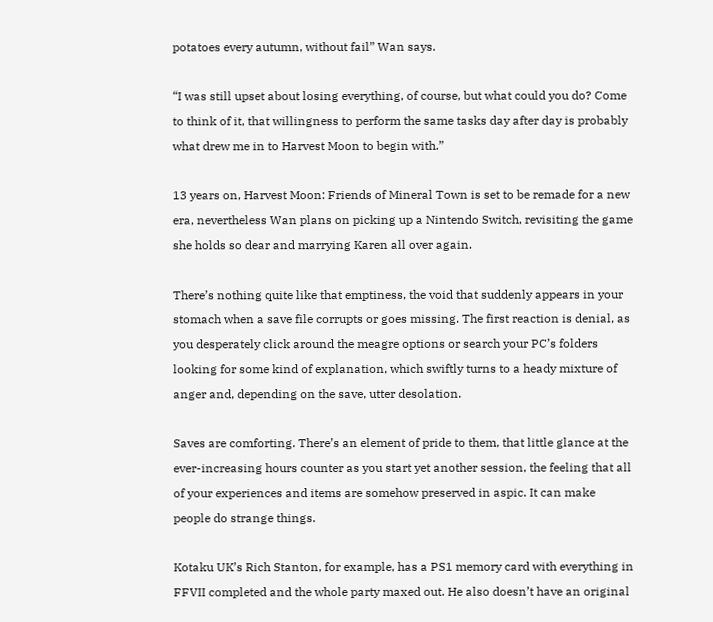potatoes every autumn, without fail” Wan says.

“I was still upset about losing everything, of course, but what could you do? Come to think of it, that willingness to perform the same tasks day after day is probably what drew me in to Harvest Moon to begin with.”

13 years on, Harvest Moon: Friends of Mineral Town is set to be remade for a new era, nevertheless Wan plans on picking up a Nintendo Switch, revisiting the game she holds so dear and marrying Karen all over again.

There’s nothing quite like that emptiness, the void that suddenly appears in your stomach when a save file corrupts or goes missing. The first reaction is denial, as you desperately click around the meagre options or search your PC’s folders looking for some kind of explanation, which swiftly turns to a heady mixture of anger and, depending on the save, utter desolation.

Saves are comforting. There’s an element of pride to them, that little glance at the ever-increasing hours counter as you start yet another session, the feeling that all of your experiences and items are somehow preserved in aspic. It can make people do strange things.

Kotaku UK’s Rich Stanton, for example, has a PS1 memory card with everything in FFVII completed and the whole party maxed out. He also doesn’t have an original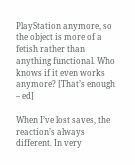PlayStation anymore, so the object is more of a fetish rather than anything functional. Who knows if it even works anymore? [That’s enough – ed]

When I’ve lost saves, the reaction’s always different. In very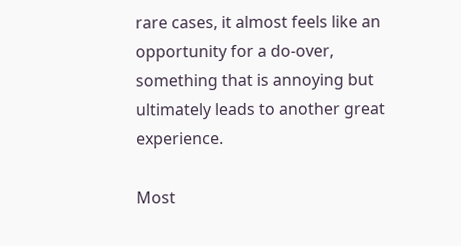rare cases, it almost feels like an opportunity for a do-over, something that is annoying but ultimately leads to another great experience.

Most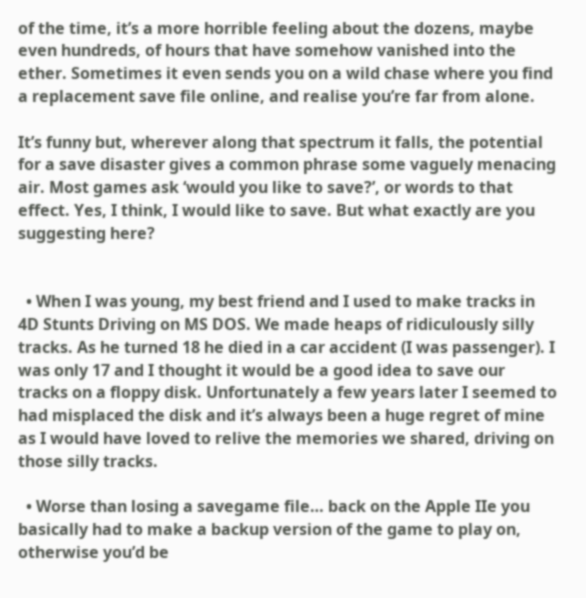of the time, it’s a more horrible feeling about the dozens, maybe even hundreds, of hours that have somehow vanished into the ether. Sometimes it even sends you on a wild chase where you find a replacement save file online, and realise you’re far from alone.

It’s funny but, wherever along that spectrum it falls, the potential for a save disaster gives a common phrase some vaguely menacing air. Most games ask ‘would you like to save?’, or words to that effect. Yes, I think, I would like to save. But what exactly are you suggesting here?


  • When I was young, my best friend and I used to make tracks in 4D Stunts Driving on MS DOS. We made heaps of ridiculously silly tracks. As he turned 18 he died in a car accident (I was passenger). I was only 17 and I thought it would be a good idea to save our tracks on a floppy disk. Unfortunately a few years later I seemed to had misplaced the disk and it’s always been a huge regret of mine as I would have loved to relive the memories we shared, driving on those silly tracks.

  • Worse than losing a savegame file… back on the Apple IIe you basically had to make a backup version of the game to play on, otherwise you’d be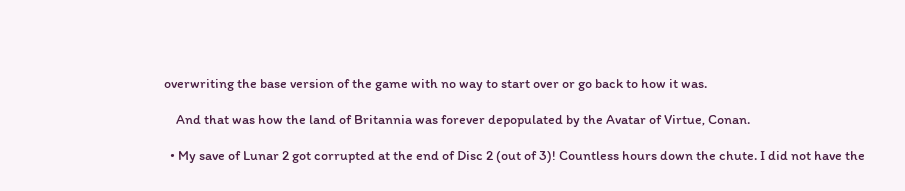overwriting the base version of the game with no way to start over or go back to how it was.

    And that was how the land of Britannia was forever depopulated by the Avatar of Virtue, Conan.

  • My save of Lunar 2 got corrupted at the end of Disc 2 (out of 3)! Countless hours down the chute. I did not have the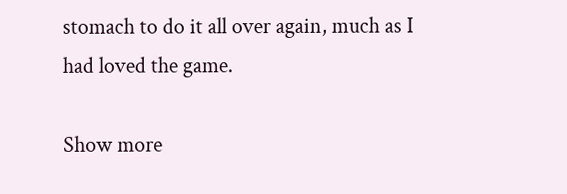stomach to do it all over again, much as I had loved the game.

Show more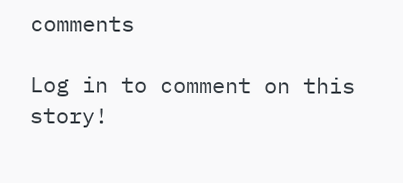comments

Log in to comment on this story!